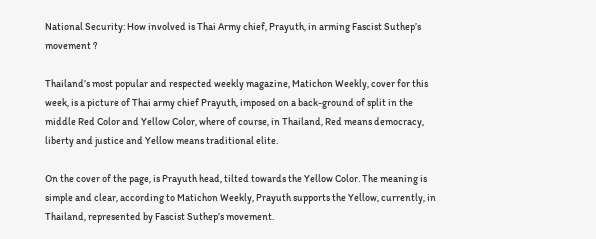National Security: How involved is Thai Army chief, Prayuth, in arming Fascist Suthep’s movement ?

Thailand’s most popular and respected weekly magazine, Matichon Weekly, cover for this week, is a picture of Thai army chief Prayuth, imposed on a back-ground of split in the middle Red Color and Yellow Color, where of course, in Thailand, Red means democracy, liberty and justice and Yellow means traditional elite.

On the cover of the page, is Prayuth head, tilted towards the Yellow Color. The meaning is simple and clear, according to Matichon Weekly, Prayuth supports the Yellow, currently, in Thailand, represented by Fascist Suthep’s movement.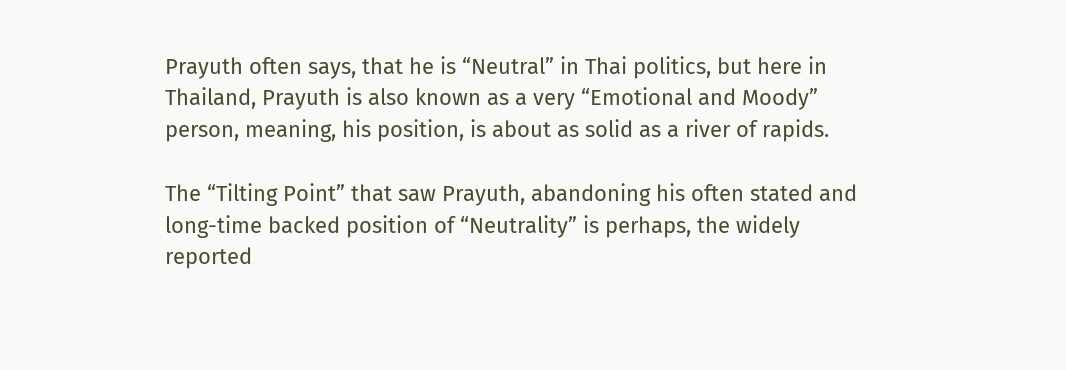Prayuth often says, that he is “Neutral” in Thai politics, but here in Thailand, Prayuth is also known as a very “Emotional and Moody” person, meaning, his position, is about as solid as a river of rapids.

The “Tilting Point” that saw Prayuth, abandoning his often stated and long-time backed position of “Neutrality” is perhaps, the widely reported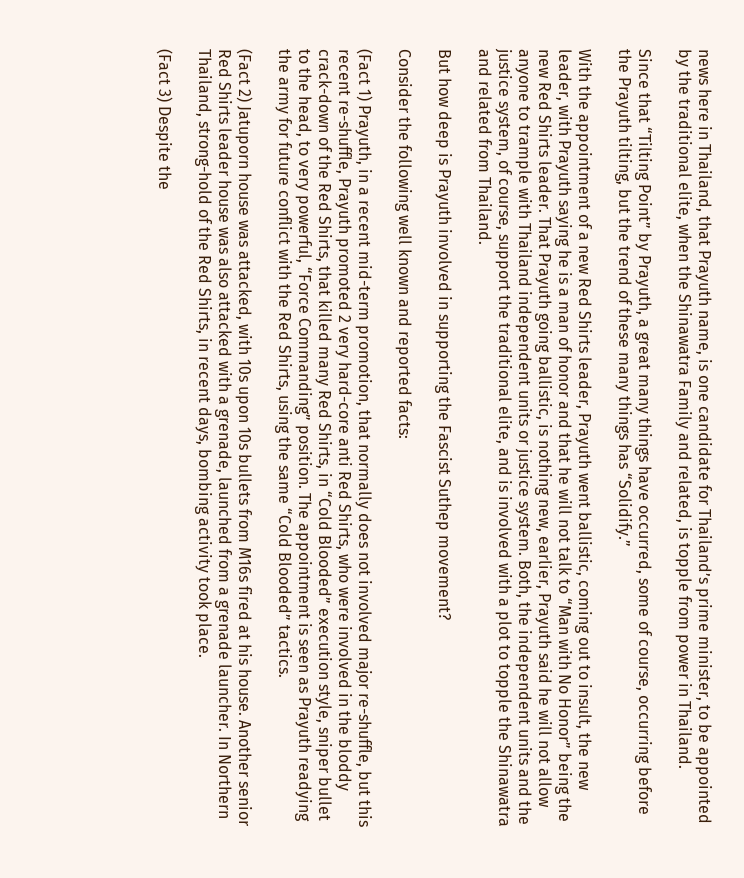news here in Thailand, that Prayuth name, is one candidate for Thailand’s prime minister, to be appointed by the traditional elite, when the Shinawatra Family and related, is topple from power in Thailand.

Since that “Tilting Point” by Prayuth, a great many things have occurred, some of course, occurring before the Prayuth tilting, but the trend of these many things has “Solidify.”

With the appointment of a new Red Shirts leader, Prayuth went ballistic, coming out to insult, the new leader, with Prayuth saying he is a man of honor and that he will not talk to “Man with No Honor” being the new Red Shirts leader. That Prayuth going ballistic, is nothing new, earlier, Prayuth said he will not allow anyone to trample with Thailand independent units or justice system. Both, the independent units and the justice system, of course, support the traditional elite, and is involved with a plot to topple the Shinawatra and related from Thailand.

But how deep is Prayuth involved in supporting the Fascist Suthep movement?

Consider the following well known and reported facts:

(Fact 1) Prayuth, in a recent mid-term promotion, that normally does not involved major re-shuffle, but this recent re-shuffle, Prayuth promoted 2 very hard-core anti Red Shirts, who were involved in the bloddy crack-down of the Red Shirts, that killed many Red Shirts, in “Cold Blooded” execution style, sniper bullet to the head, to very powerful, “Force Commanding” position. The appointment is seen as Prayuth readying the army for future conflict with the Red Shirts, using the same “Cold Blooded” tactics.

(Fact 2) Jatuporn house was attacked, with 10s upon 10s bullets from M16s fired at his house. Another senior Red Shirts leader house was also attacked with a grenade, launched from a grenade launcher. In Northern Thailand, strong-hold of the Red Shirts, in recent days, bombing activity took place.

(Fact 3) Despite the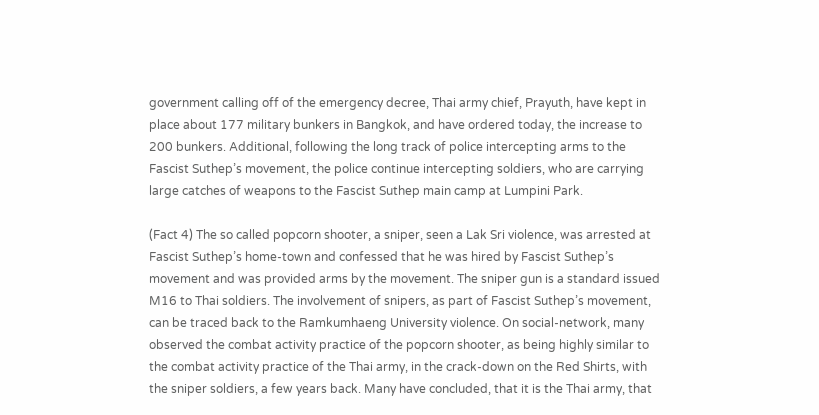government calling off of the emergency decree, Thai army chief, Prayuth, have kept in place about 177 military bunkers in Bangkok, and have ordered today, the increase to 200 bunkers. Additional, following the long track of police intercepting arms to the Fascist Suthep’s movement, the police continue intercepting soldiers, who are carrying large catches of weapons to the Fascist Suthep main camp at Lumpini Park.

(Fact 4) The so called popcorn shooter, a sniper, seen a Lak Sri violence, was arrested at Fascist Suthep’s home-town and confessed that he was hired by Fascist Suthep’s movement and was provided arms by the movement. The sniper gun is a standard issued M16 to Thai soldiers. The involvement of snipers, as part of Fascist Suthep’s movement, can be traced back to the Ramkumhaeng University violence. On social-network, many observed the combat activity practice of the popcorn shooter, as being highly similar to the combat activity practice of the Thai army, in the crack-down on the Red Shirts, with the sniper soldiers, a few years back. Many have concluded, that it is the Thai army, that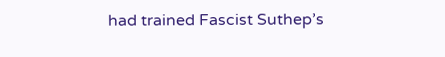had trained Fascist Suthep’s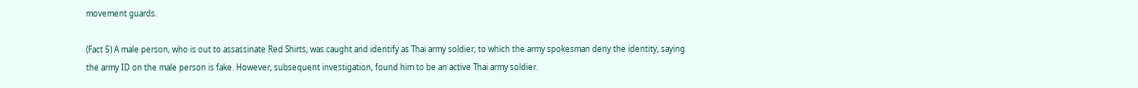movement guards.

(Fact 5) A male person, who is out to assassinate Red Shirts, was caught and identify as Thai army soldier, to which the army spokesman deny the identity, saying the army ID on the male person is fake. However, subsequent investigation, found him to be an active Thai army soldier.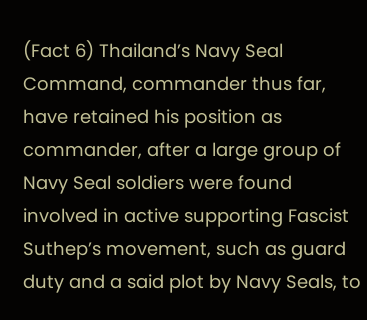(Fact 6) Thailand’s Navy Seal Command, commander thus far, have retained his position as commander, after a large group of Navy Seal soldiers were found involved in active supporting Fascist Suthep’s movement, such as guard duty and a said plot by Navy Seals, to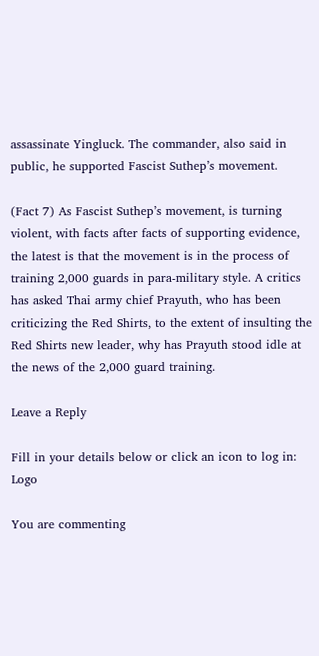assassinate Yingluck. The commander, also said in public, he supported Fascist Suthep’s movement.

(Fact 7) As Fascist Suthep’s movement, is turning violent, with facts after facts of supporting evidence, the latest is that the movement is in the process of training 2,000 guards in para-military style. A critics has asked Thai army chief Prayuth, who has been criticizing the Red Shirts, to the extent of insulting the Red Shirts new leader, why has Prayuth stood idle at the news of the 2,000 guard training.

Leave a Reply

Fill in your details below or click an icon to log in: Logo

You are commenting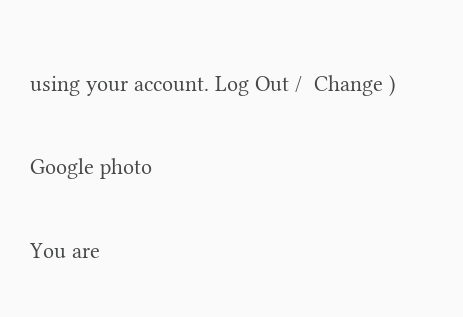using your account. Log Out /  Change )

Google photo

You are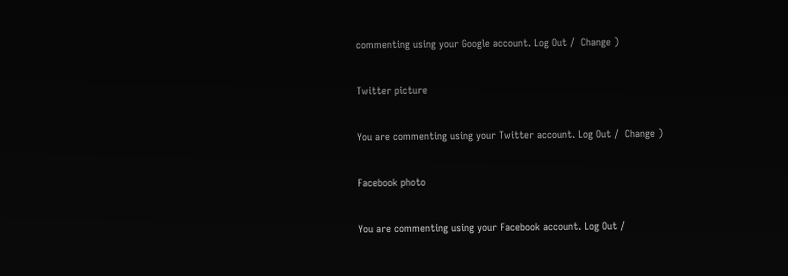commenting using your Google account. Log Out /  Change )

Twitter picture

You are commenting using your Twitter account. Log Out /  Change )

Facebook photo

You are commenting using your Facebook account. Log Out /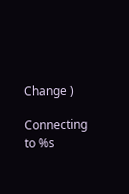Change )

Connecting to %s